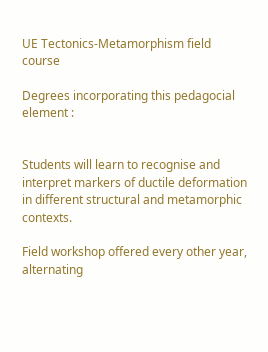UE Tectonics-Metamorphism field course

Degrees incorporating this pedagocial element :


Students will learn to recognise and interpret markers of ductile deformation in different structural and metamorphic contexts.

Field workshop offered every other year, alternating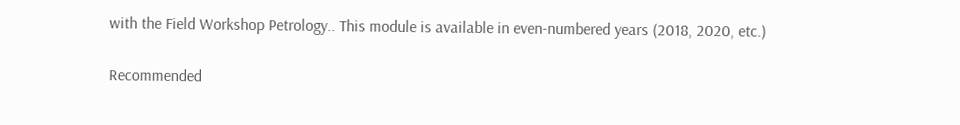with the Field Workshop Petrology.. This module is available in even-numbered years (2018, 2020, etc.)

Recommended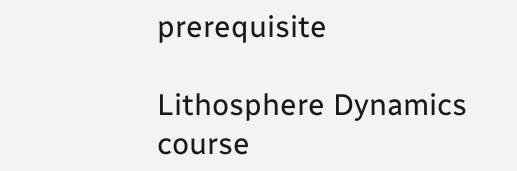prerequisite

Lithosphere Dynamics course